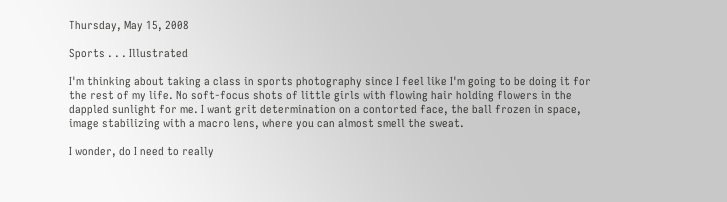Thursday, May 15, 2008

Sports . . . Illustrated

I'm thinking about taking a class in sports photography since I feel like I'm going to be doing it for the rest of my life. No soft-focus shots of little girls with flowing hair holding flowers in the dappled sunlight for me. I want grit determination on a contorted face, the ball frozen in space, image stabilizing with a macro lens, where you can almost smell the sweat.

I wonder, do I need to really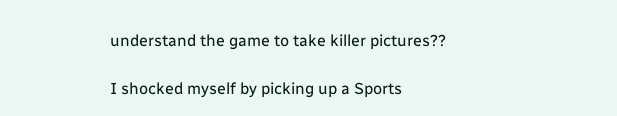understand the game to take killer pictures??

I shocked myself by picking up a Sports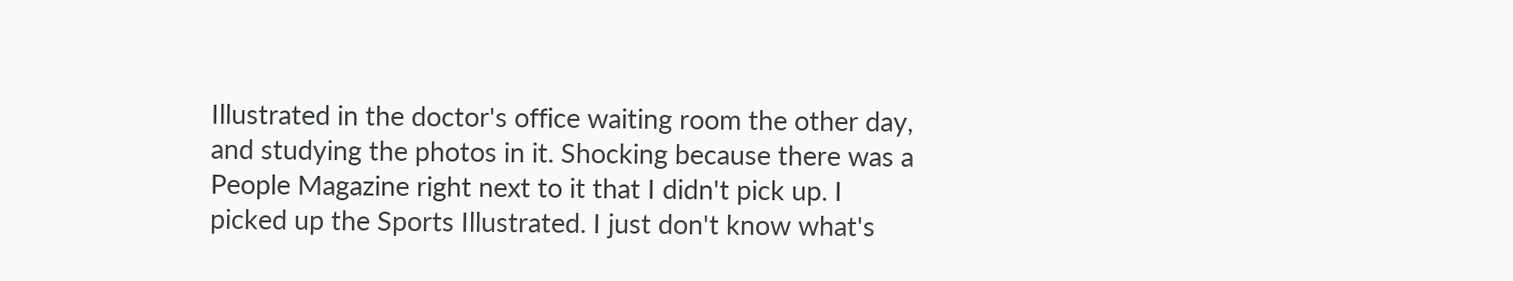Illustrated in the doctor's office waiting room the other day, and studying the photos in it. Shocking because there was a People Magazine right next to it that I didn't pick up. I picked up the Sports Illustrated. I just don't know what's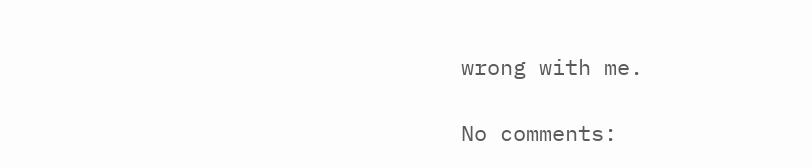wrong with me.

No comments: